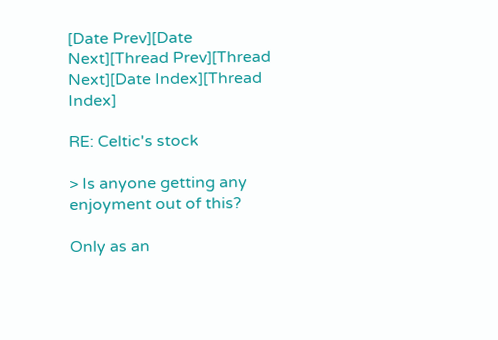[Date Prev][Date Next][Thread Prev][Thread Next][Date Index][Thread Index]

RE: Celtic's stock

> Is anyone getting any enjoyment out of this?

Only as an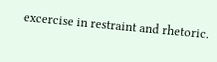excercise in restraint and rhetoric.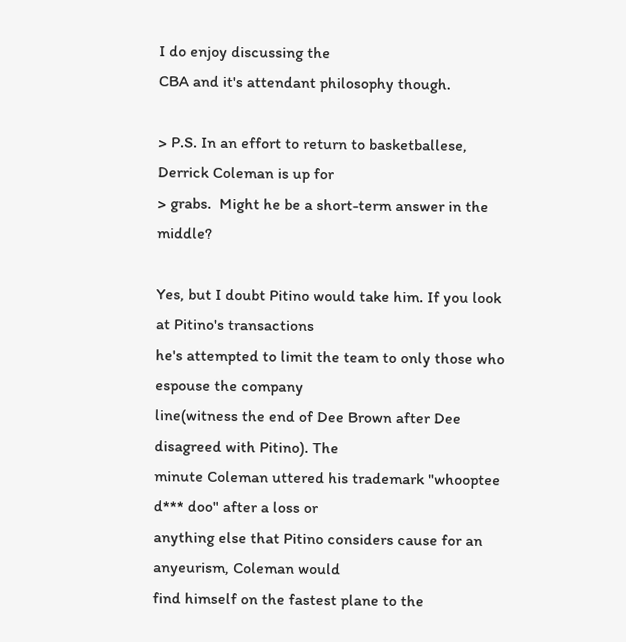I do enjoy discussing the
CBA and it's attendant philosophy though.

> P.S. In an effort to return to basketballese, Derrick Coleman is up for
> grabs.  Might he be a short-term answer in the middle?

Yes, but I doubt Pitino would take him. If you look at Pitino's transactions
he's attempted to limit the team to only those who espouse the company
line(witness the end of Dee Brown after Dee disagreed with Pitino). The
minute Coleman uttered his trademark "whooptee d*** doo" after a loss or
anything else that Pitino considers cause for an anyeurism, Coleman would
find himself on the fastest plane to the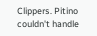Clippers. Pitino couldn't handle